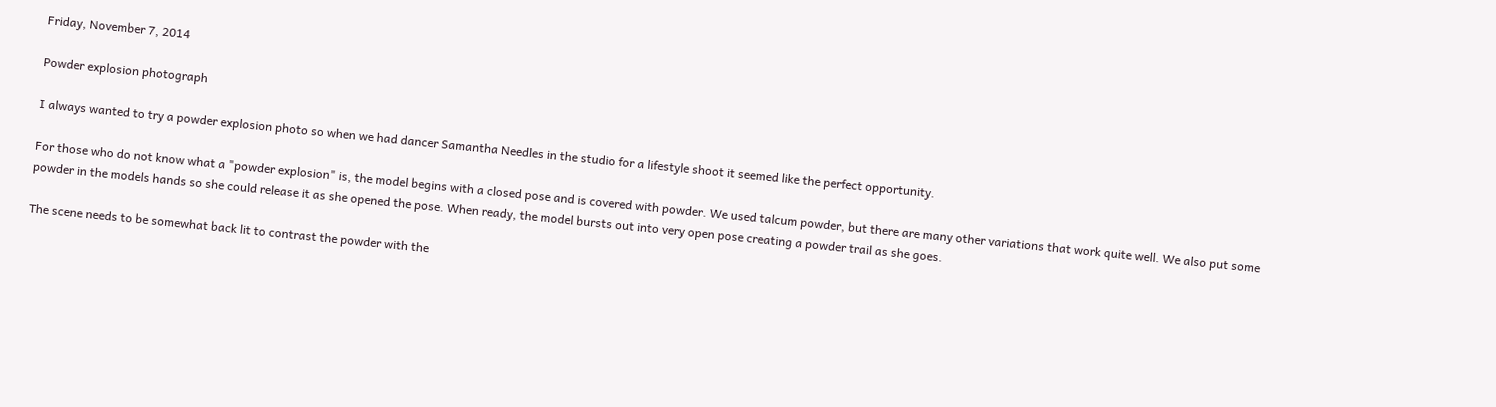Friday, November 7, 2014

Powder explosion photograph

I always wanted to try a powder explosion photo so when we had dancer Samantha Needles in the studio for a lifestyle shoot it seemed like the perfect opportunity.

For those who do not know what a "powder explosion" is, the model begins with a closed pose and is covered with powder. We used talcum powder, but there are many other variations that work quite well. We also put some powder in the models hands so she could release it as she opened the pose. When ready, the model bursts out into very open pose creating a powder trail as she goes.

The scene needs to be somewhat back lit to contrast the powder with the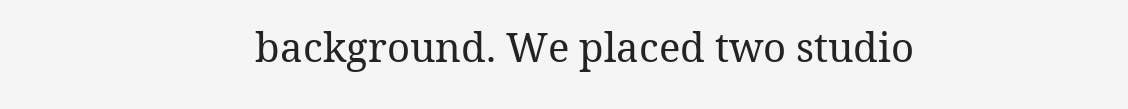background. We placed two studio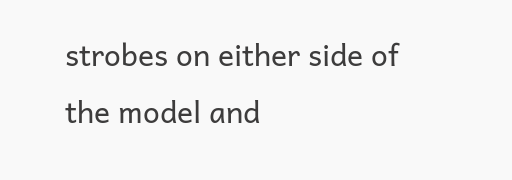strobes on either side of the model and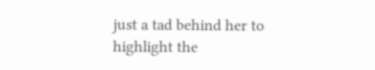just a tad behind her to highlight the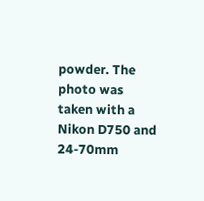powder. The photo was taken with a Nikon D750 and 24-70mm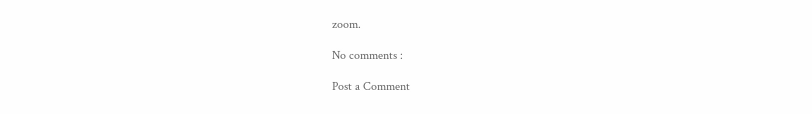zoom.

No comments :

Post a Comment